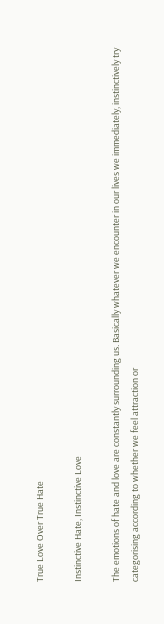True Love Over True Hate

Instinctive Hate, Instinctive Love

The emotions of hate and love are constantly surrounding us. Basically whatever we encounter in our lives we immediately, instinctively try categorising according to whether we feel attraction or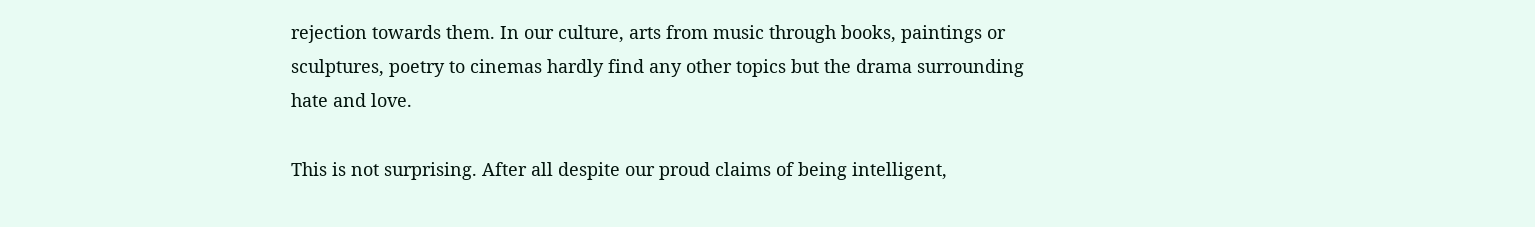rejection towards them. In our culture, arts from music through books, paintings or sculptures, poetry to cinemas hardly find any other topics but the drama surrounding hate and love.

This is not surprising. After all despite our proud claims of being intelligent,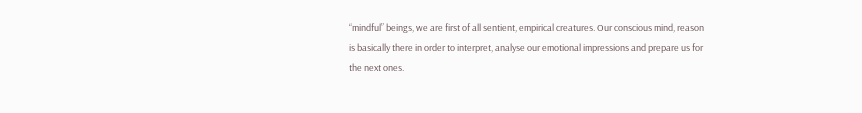“mindful” beings, we are first of all sentient, empirical creatures. Our conscious mind, reason is basically there in order to interpret, analyse our emotional impressions and prepare us for the next ones.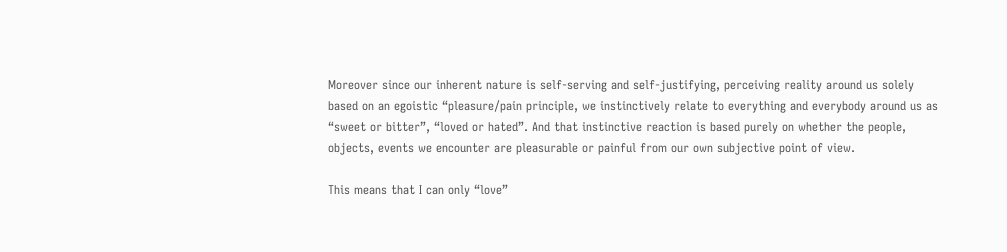Moreover since our inherent nature is self-serving and self-justifying, perceiving reality around us solely based on an egoistic “pleasure/pain principle, we instinctively relate to everything and everybody around us as “sweet or bitter”, “loved or hated”. And that instinctive reaction is based purely on whether the people, objects, events we encounter are pleasurable or painful from our own subjective point of view.

This means that I can only “love”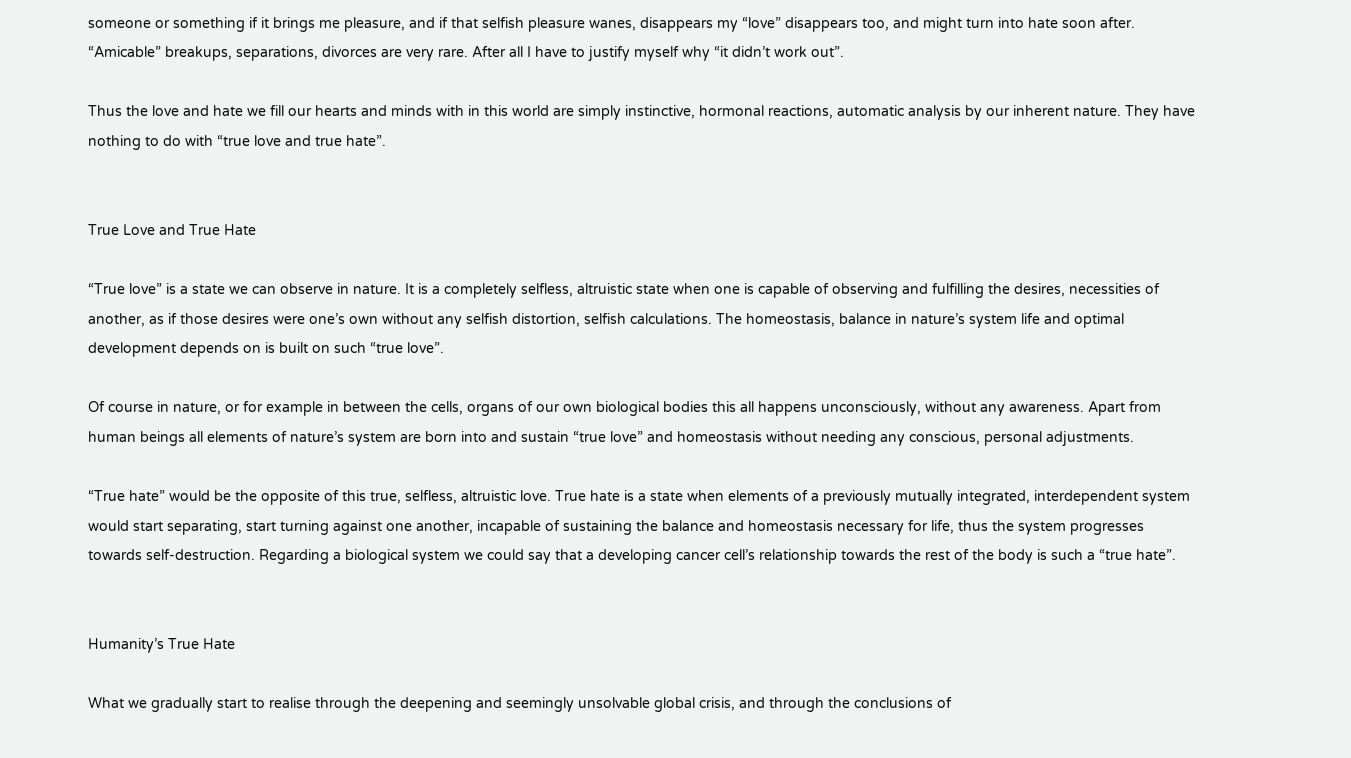someone or something if it brings me pleasure, and if that selfish pleasure wanes, disappears my “love” disappears too, and might turn into hate soon after. “Amicable” breakups, separations, divorces are very rare. After all I have to justify myself why “it didn’t work out”.

Thus the love and hate we fill our hearts and minds with in this world are simply instinctive, hormonal reactions, automatic analysis by our inherent nature. They have nothing to do with “true love and true hate”.


True Love and True Hate

“True love” is a state we can observe in nature. It is a completely selfless, altruistic state when one is capable of observing and fulfilling the desires, necessities of another, as if those desires were one’s own without any selfish distortion, selfish calculations. The homeostasis, balance in nature’s system life and optimal development depends on is built on such “true love”.

Of course in nature, or for example in between the cells, organs of our own biological bodies this all happens unconsciously, without any awareness. Apart from human beings all elements of nature’s system are born into and sustain “true love” and homeostasis without needing any conscious, personal adjustments.

“True hate” would be the opposite of this true, selfless, altruistic love. True hate is a state when elements of a previously mutually integrated, interdependent system would start separating, start turning against one another, incapable of sustaining the balance and homeostasis necessary for life, thus the system progresses towards self-destruction. Regarding a biological system we could say that a developing cancer cell’s relationship towards the rest of the body is such a “true hate”.


Humanity’s True Hate

What we gradually start to realise through the deepening and seemingly unsolvable global crisis, and through the conclusions of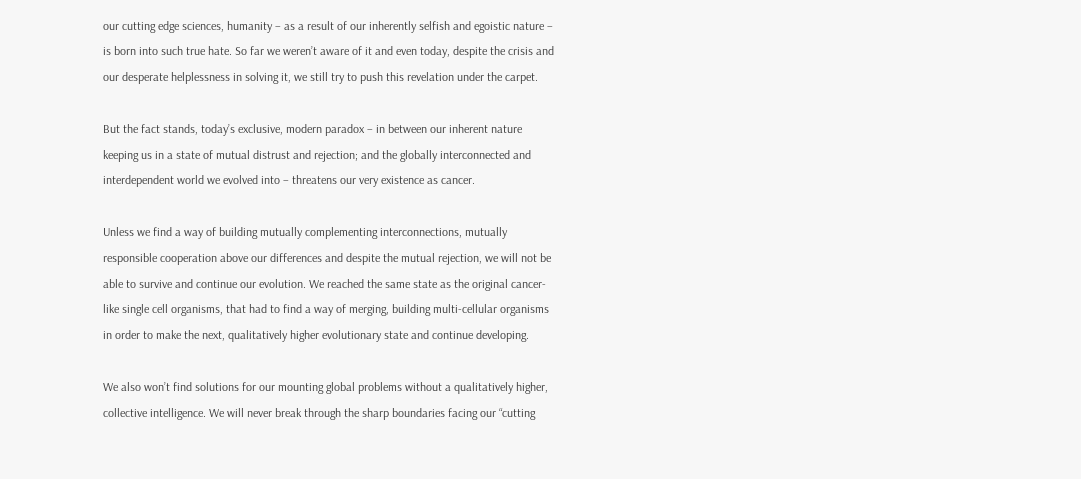our cutting edge sciences, humanity – as a result of our inherently selfish and egoistic nature –  is born into such true hate. So far we weren’t aware of it and even today, despite the crisis and our desperate helplessness in solving it, we still try to push this revelation under the carpet.

But the fact stands, today’s exclusive, modern paradox – in between our inherent nature keeping us in a state of mutual distrust and rejection; and the globally interconnected and interdependent world we evolved into – threatens our very existence as cancer.

Unless we find a way of building mutually complementing interconnections, mutually responsible cooperation above our differences and despite the mutual rejection, we will not be able to survive and continue our evolution. We reached the same state as the original cancer-like single cell organisms, that had to find a way of merging, building multi-cellular organisms in order to make the next, qualitatively higher evolutionary state and continue developing.

We also won’t find solutions for our mounting global problems without a qualitatively higher, collective intelligence. We will never break through the sharp boundaries facing our “cutting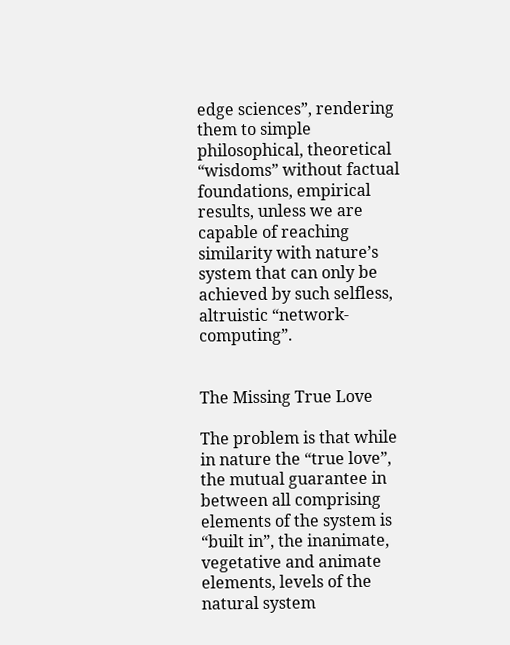edge sciences”, rendering them to simple philosophical, theoretical “wisdoms” without factual foundations, empirical results, unless we are capable of reaching similarity with nature’s system that can only be achieved by such selfless, altruistic “network-computing”.


The Missing True Love

The problem is that while in nature the “true love”, the mutual guarantee in between all comprising elements of the system is “built in”, the inanimate, vegetative and animate elements, levels of the natural system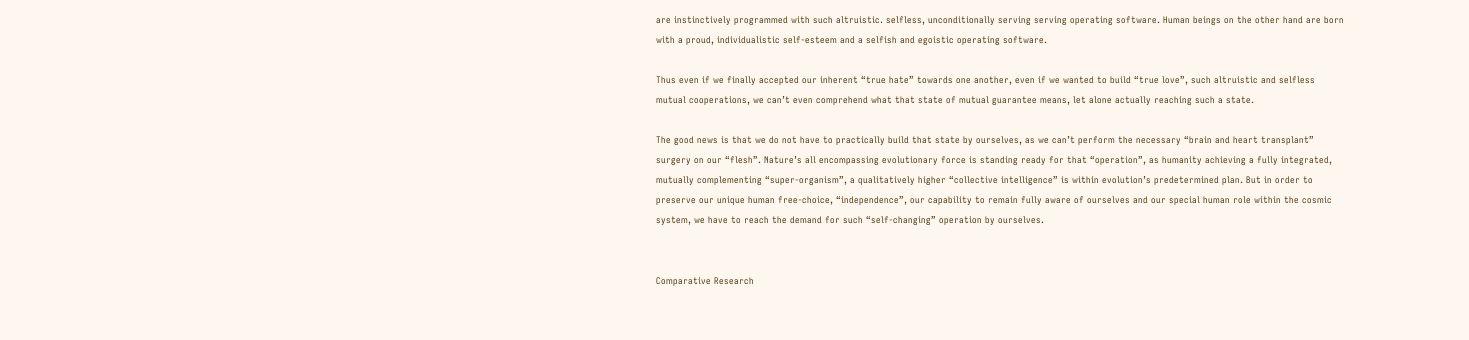are instinctively programmed with such altruistic. selfless, unconditionally serving serving operating software. Human beings on the other hand are born with a proud, individualistic self-esteem and a selfish and egoistic operating software.

Thus even if we finally accepted our inherent “true hate” towards one another, even if we wanted to build “true love”, such altruistic and selfless mutual cooperations, we can’t even comprehend what that state of mutual guarantee means, let alone actually reaching such a state.

The good news is that we do not have to practically build that state by ourselves, as we can’t perform the necessary “brain and heart transplant” surgery on our “flesh”. Nature’s all encompassing evolutionary force is standing ready for that “operation”, as humanity achieving a fully integrated, mutually complementing “super-organism”, a qualitatively higher “collective intelligence” is within evolution’s predetermined plan. But in order to preserve our unique human free-choice, “independence”, our capability to remain fully aware of ourselves and our special human role within the cosmic system, we have to reach the demand for such “self-changing” operation by ourselves.


Comparative Research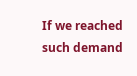If we reached such demand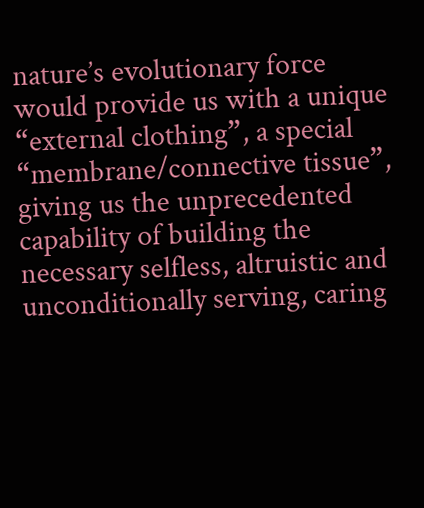nature’s evolutionary force would provide us with a unique “external clothing”, a special “membrane/connective tissue”, giving us the unprecedented capability of building the necessary selfless, altruistic and unconditionally serving, caring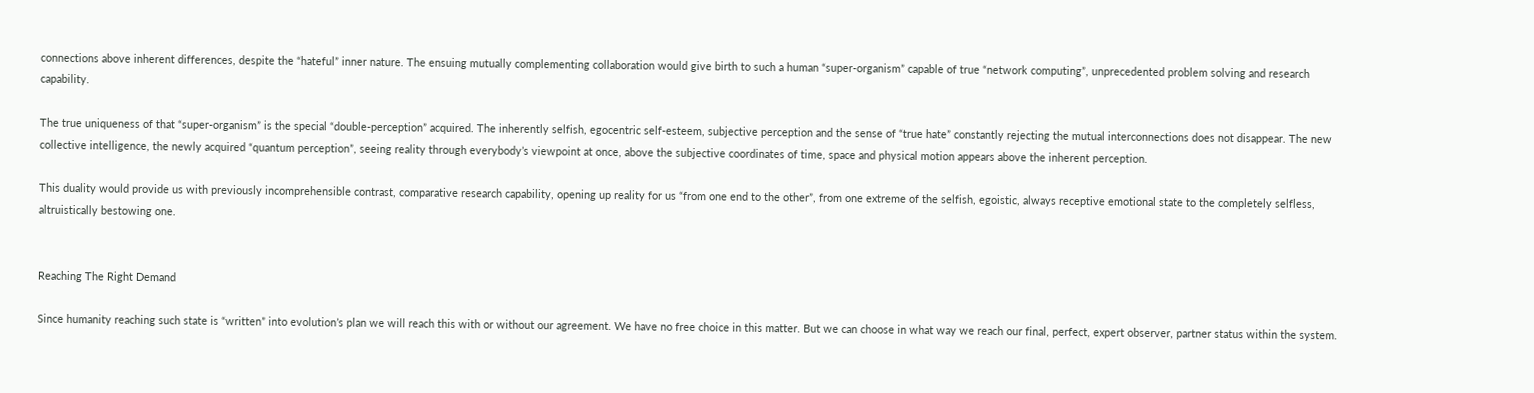connections above inherent differences, despite the “hateful” inner nature. The ensuing mutually complementing collaboration would give birth to such a human “super-organism” capable of true “network computing”, unprecedented problem solving and research capability.

The true uniqueness of that “super-organism” is the special “double-perception” acquired. The inherently selfish, egocentric self-esteem, subjective perception and the sense of “true hate” constantly rejecting the mutual interconnections does not disappear. The new collective intelligence, the newly acquired “quantum perception”, seeing reality through everybody’s viewpoint at once, above the subjective coordinates of time, space and physical motion appears above the inherent perception.

This duality would provide us with previously incomprehensible contrast, comparative research capability, opening up reality for us “from one end to the other”, from one extreme of the selfish, egoistic, always receptive emotional state to the completely selfless, altruistically bestowing one.


Reaching The Right Demand

Since humanity reaching such state is “written” into evolution’s plan we will reach this with or without our agreement. We have no free choice in this matter. But we can choose in what way we reach our final, perfect, expert observer, partner status within the system.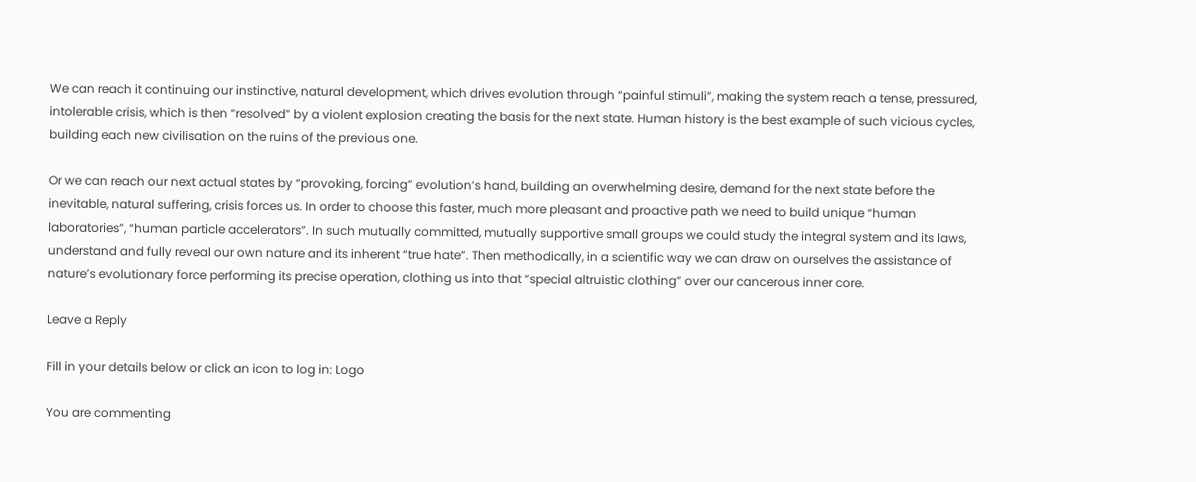We can reach it continuing our instinctive, natural development, which drives evolution through “painful stimuli”, making the system reach a tense, pressured, intolerable crisis, which is then “resolved” by a violent explosion creating the basis for the next state. Human history is the best example of such vicious cycles, building each new civilisation on the ruins of the previous one.

Or we can reach our next actual states by “provoking, forcing” evolution’s hand, building an overwhelming desire, demand for the next state before the inevitable, natural suffering, crisis forces us. In order to choose this faster, much more pleasant and proactive path we need to build unique “human laboratories”, “human particle accelerators”. In such mutually committed, mutually supportive small groups we could study the integral system and its laws, understand and fully reveal our own nature and its inherent “true hate”. Then methodically, in a scientific way we can draw on ourselves the assistance of nature’s evolutionary force performing its precise operation, clothing us into that “special altruistic clothing” over our cancerous inner core.

Leave a Reply

Fill in your details below or click an icon to log in: Logo

You are commenting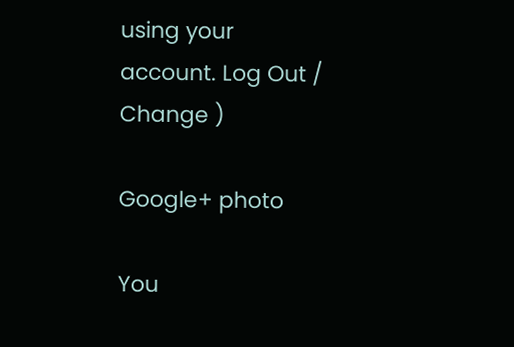using your account. Log Out /  Change )

Google+ photo

You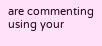are commenting using your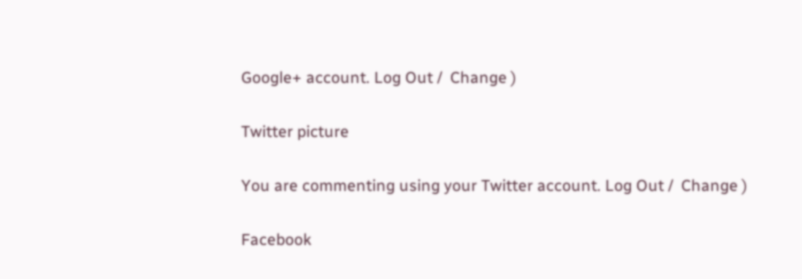Google+ account. Log Out /  Change )

Twitter picture

You are commenting using your Twitter account. Log Out /  Change )

Facebook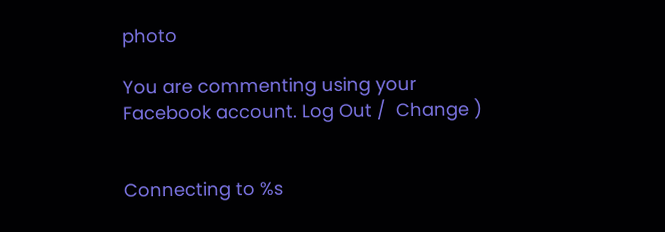photo

You are commenting using your Facebook account. Log Out /  Change )


Connecting to %s